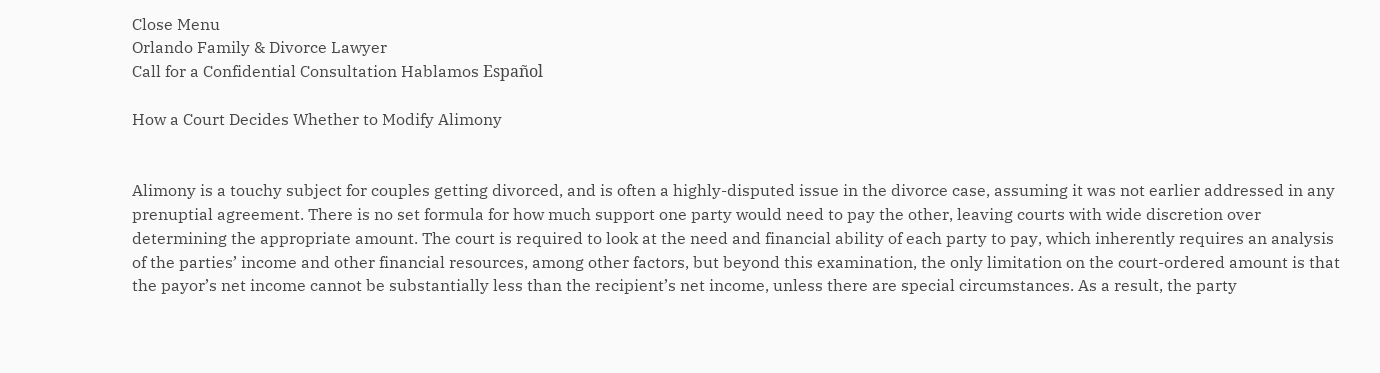Close Menu
Orlando Family & Divorce Lawyer
Call for a Confidential Consultation Hablamos Español

How a Court Decides Whether to Modify Alimony


Alimony is a touchy subject for couples getting divorced, and is often a highly-disputed issue in the divorce case, assuming it was not earlier addressed in any prenuptial agreement. There is no set formula for how much support one party would need to pay the other, leaving courts with wide discretion over determining the appropriate amount. The court is required to look at the need and financial ability of each party to pay, which inherently requires an analysis of the parties’ income and other financial resources, among other factors, but beyond this examination, the only limitation on the court-ordered amount is that the payor’s net income cannot be substantially less than the recipient’s net income, unless there are special circumstances. As a result, the party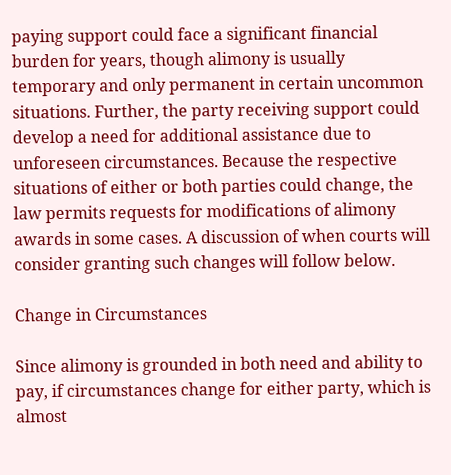paying support could face a significant financial burden for years, though alimony is usually temporary and only permanent in certain uncommon situations. Further, the party receiving support could develop a need for additional assistance due to unforeseen circumstances. Because the respective situations of either or both parties could change, the law permits requests for modifications of alimony awards in some cases. A discussion of when courts will consider granting such changes will follow below.

Change in Circumstances

Since alimony is grounded in both need and ability to pay, if circumstances change for either party, which is almost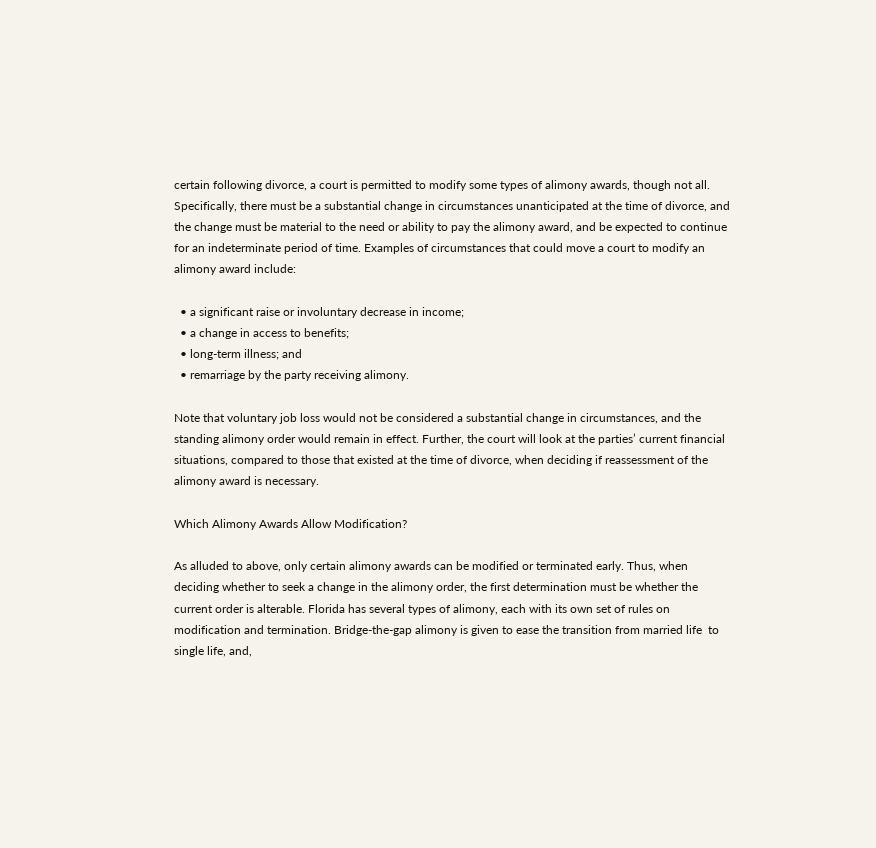certain following divorce, a court is permitted to modify some types of alimony awards, though not all. Specifically, there must be a substantial change in circumstances unanticipated at the time of divorce, and the change must be material to the need or ability to pay the alimony award, and be expected to continue for an indeterminate period of time. Examples of circumstances that could move a court to modify an alimony award include:

  • a significant raise or involuntary decrease in income;
  • a change in access to benefits;
  • long-term illness; and
  • remarriage by the party receiving alimony.

Note that voluntary job loss would not be considered a substantial change in circumstances, and the standing alimony order would remain in effect. Further, the court will look at the parties’ current financial situations, compared to those that existed at the time of divorce, when deciding if reassessment of the alimony award is necessary.

Which Alimony Awards Allow Modification?

As alluded to above, only certain alimony awards can be modified or terminated early. Thus, when deciding whether to seek a change in the alimony order, the first determination must be whether the current order is alterable. Florida has several types of alimony, each with its own set of rules on modification and termination. Bridge-the-gap alimony is given to ease the transition from married life  to single life, and,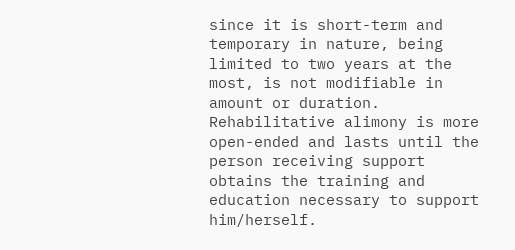since it is short-term and temporary in nature, being limited to two years at the most, is not modifiable in amount or duration. Rehabilitative alimony is more open-ended and lasts until the person receiving support obtains the training and education necessary to support him/herself.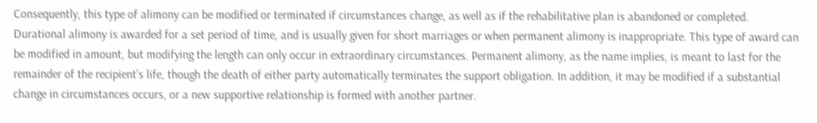Consequently, this type of alimony can be modified or terminated if circumstances change, as well as if the rehabilitative plan is abandoned or completed. Durational alimony is awarded for a set period of time, and is usually given for short marriages or when permanent alimony is inappropriate. This type of award can be modified in amount, but modifying the length can only occur in extraordinary circumstances. Permanent alimony, as the name implies, is meant to last for the remainder of the recipient’s life, though the death of either party automatically terminates the support obligation. In addition, it may be modified if a substantial change in circumstances occurs, or a new supportive relationship is formed with another partner.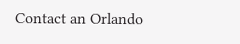Contact an Orlando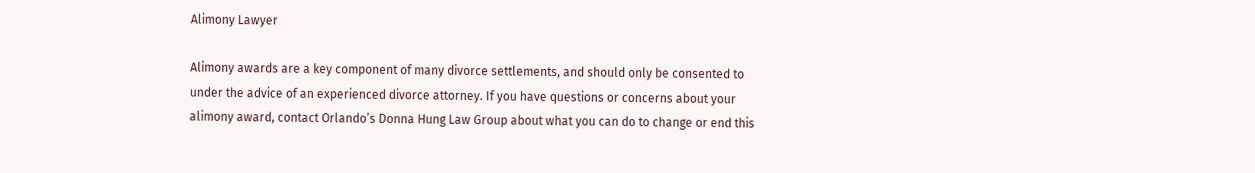Alimony Lawyer

Alimony awards are a key component of many divorce settlements, and should only be consented to under the advice of an experienced divorce attorney. If you have questions or concerns about your alimony award, contact Orlando’s Donna Hung Law Group about what you can do to change or end this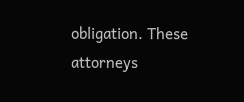obligation. These attorneys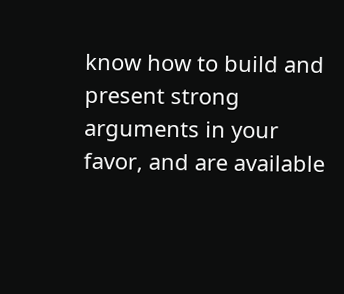know how to build and present strong arguments in your favor, and are available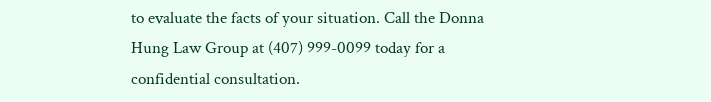to evaluate the facts of your situation. Call the Donna Hung Law Group at (407) 999-0099 today for a confidential consultation.